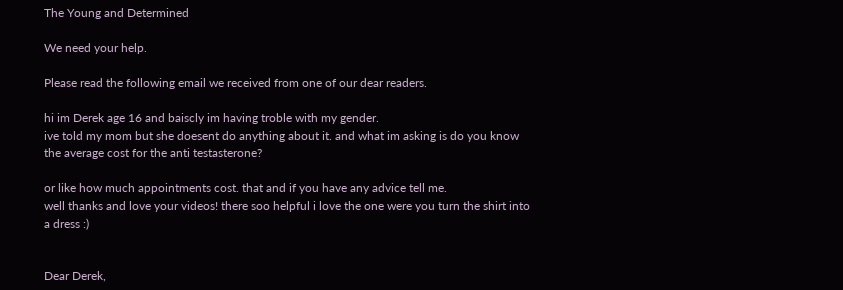The Young and Determined

We need your help.

Please read the following email we received from one of our dear readers.

hi im Derek age 16 and baiscly im having troble with my gender.
ive told my mom but she doesent do anything about it. and what im asking is do you know the average cost for the anti testasterone?

or like how much appointments cost. that and if you have any advice tell me.
well thanks and love your videos! there soo helpful i love the one were you turn the shirt into a dress :)


Dear Derek,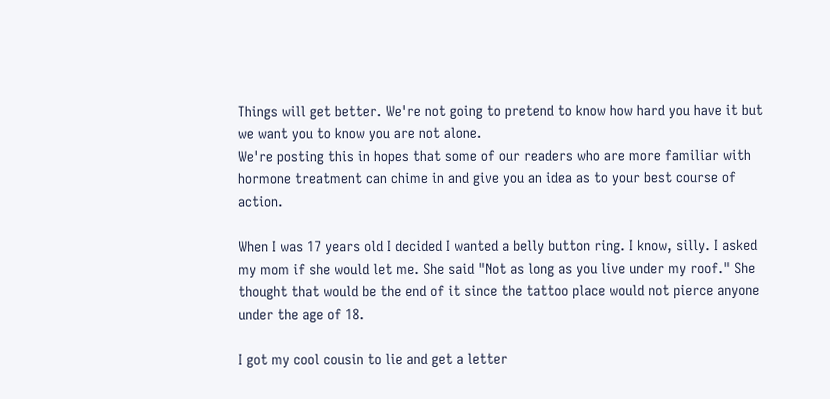Things will get better. We're not going to pretend to know how hard you have it but we want you to know you are not alone.
We're posting this in hopes that some of our readers who are more familiar with hormone treatment can chime in and give you an idea as to your best course of action.

When I was 17 years old I decided I wanted a belly button ring. I know, silly. I asked my mom if she would let me. She said "Not as long as you live under my roof." She thought that would be the end of it since the tattoo place would not pierce anyone under the age of 18.

I got my cool cousin to lie and get a letter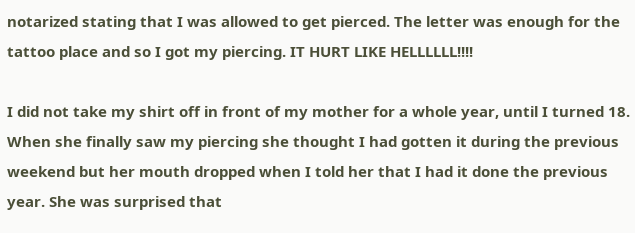notarized stating that I was allowed to get pierced. The letter was enough for the tattoo place and so I got my piercing. IT HURT LIKE HELLLLLL!!!!

I did not take my shirt off in front of my mother for a whole year, until I turned 18. When she finally saw my piercing she thought I had gotten it during the previous weekend but her mouth dropped when I told her that I had it done the previous year. She was surprised that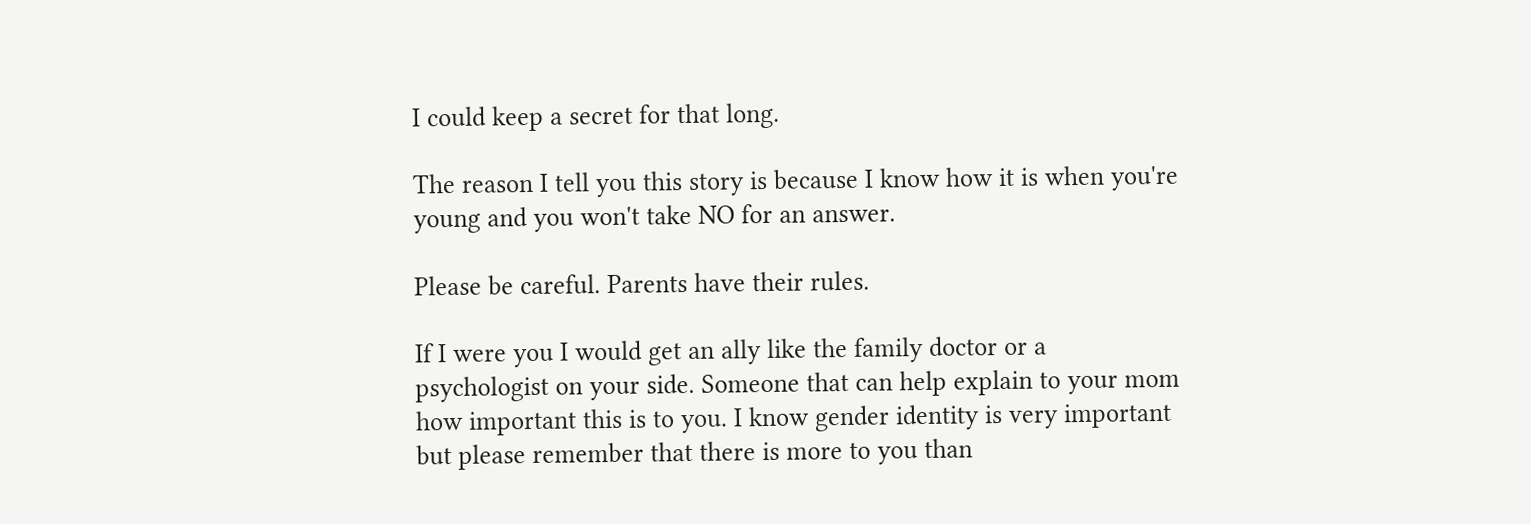I could keep a secret for that long.

The reason I tell you this story is because I know how it is when you're young and you won't take NO for an answer.

Please be careful. Parents have their rules.

If I were you I would get an ally like the family doctor or a psychologist on your side. Someone that can help explain to your mom how important this is to you. I know gender identity is very important but please remember that there is more to you than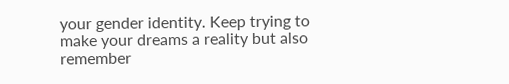your gender identity. Keep trying to make your dreams a reality but also remember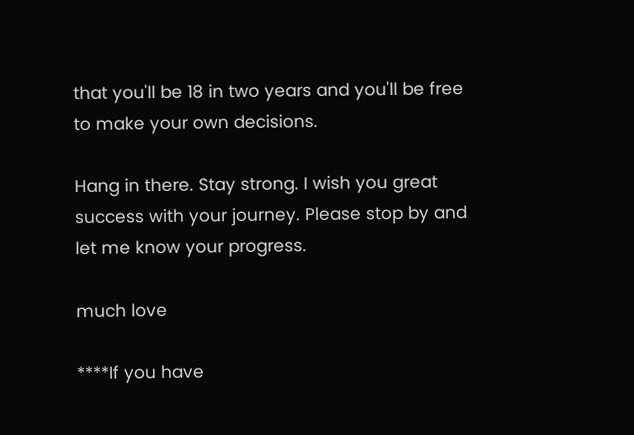that you'll be 18 in two years and you'll be free to make your own decisions.

Hang in there. Stay strong. I wish you great success with your journey. Please stop by and let me know your progress.

much love

****If you have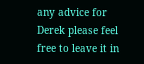any advice for Derek please feel free to leave it in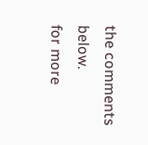the comments below.
for more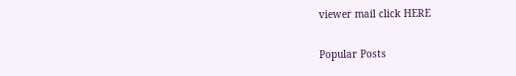viewer mail click HERE

Popular Posts